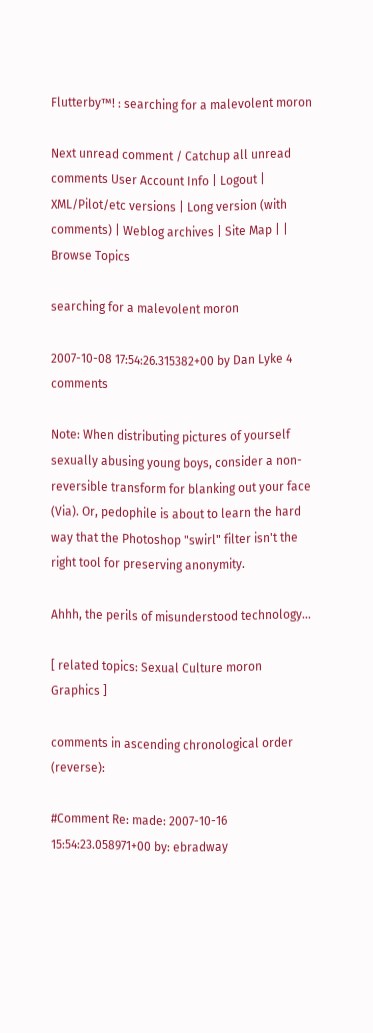Flutterby™! : searching for a malevolent moron

Next unread comment / Catchup all unread comments User Account Info | Logout | XML/Pilot/etc versions | Long version (with comments) | Weblog archives | Site Map | | Browse Topics

searching for a malevolent moron

2007-10-08 17:54:26.315382+00 by Dan Lyke 4 comments

Note: When distributing pictures of yourself sexually abusing young boys, consider a non-reversible transform for blanking out your face (Via). Or, pedophile is about to learn the hard way that the Photoshop "swirl" filter isn't the right tool for preserving anonymity.

Ahhh, the perils of misunderstood technology...

[ related topics: Sexual Culture moron Graphics ]

comments in ascending chronological order (reverse):

#Comment Re: made: 2007-10-16 15:54:23.058971+00 by: ebradway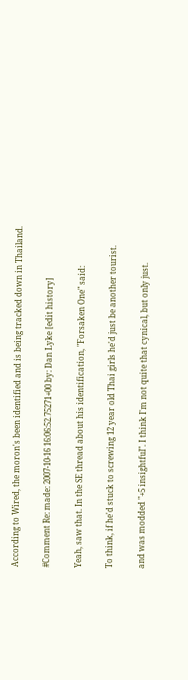According to Wired, the moron's been identified and is being tracked down in Thailand.

#Comment Re: made: 2007-10-16 16:06:52.75271+00 by: Dan Lyke [edit history]

Yeah, saw that. In the SE thread about his identification, "Forsaken One" said:

To think, if he'd stuck to screwing 12 year old Thai girls he'd just be another tourist.

and was modded "+5 insightful". I think I'm not quite that cynical, but only just.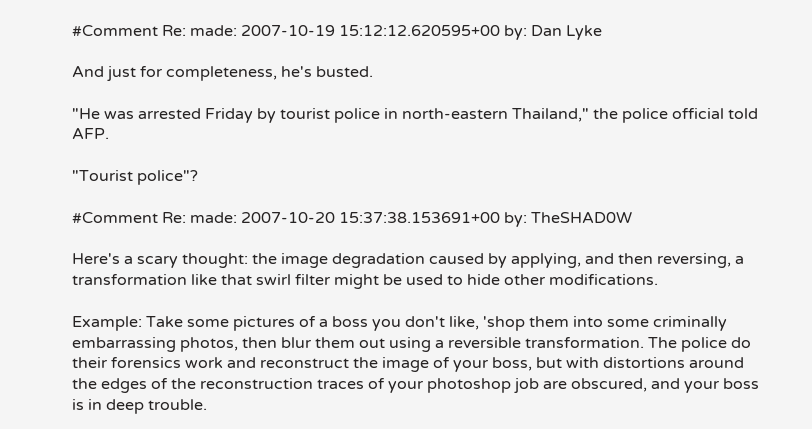#Comment Re: made: 2007-10-19 15:12:12.620595+00 by: Dan Lyke

And just for completeness, he's busted.

"He was arrested Friday by tourist police in north-eastern Thailand," the police official told AFP.

"Tourist police"?

#Comment Re: made: 2007-10-20 15:37:38.153691+00 by: TheSHAD0W

Here's a scary thought: the image degradation caused by applying, and then reversing, a transformation like that swirl filter might be used to hide other modifications.

Example: Take some pictures of a boss you don't like, 'shop them into some criminally embarrassing photos, then blur them out using a reversible transformation. The police do their forensics work and reconstruct the image of your boss, but with distortions around the edges of the reconstruction traces of your photoshop job are obscured, and your boss is in deep trouble.